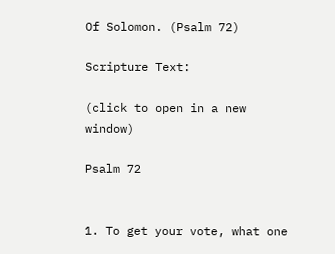Of Solomon. (Psalm 72)

Scripture Text:

(click to open in a new window)

Psalm 72


1. To get your vote, what one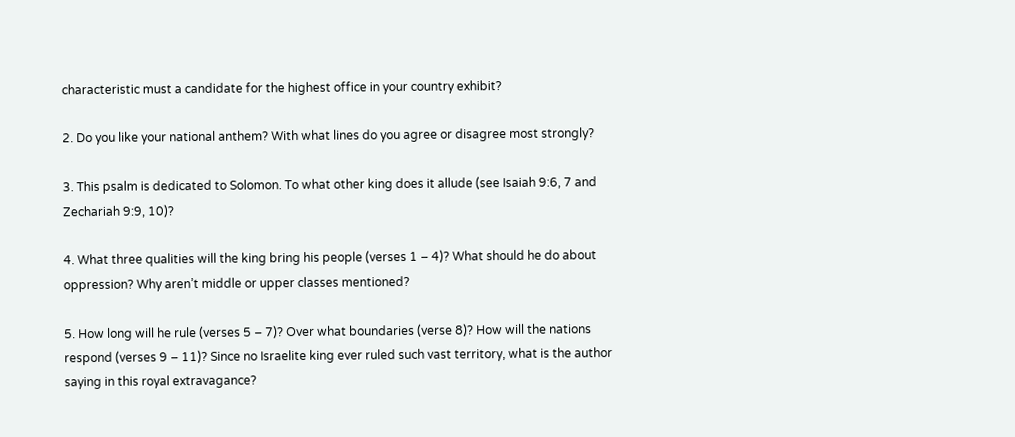characteristic must a candidate for the highest office in your country exhibit?

2. Do you like your national anthem? With what lines do you agree or disagree most strongly?

3. This psalm is dedicated to Solomon. To what other king does it allude (see Isaiah 9:6, 7 and Zechariah 9:9, 10)?

4. What three qualities will the king bring his people (verses 1 – 4)? What should he do about oppression? Why aren’t middle or upper classes mentioned?

5. How long will he rule (verses 5 – 7)? Over what boundaries (verse 8)? How will the nations respond (verses 9 – 11)? Since no Israelite king ever ruled such vast territory, what is the author saying in this royal extravagance?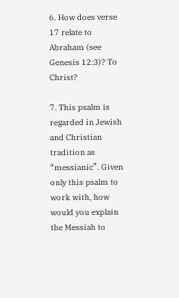6. How does verse 17 relate to Abraham (see Genesis 12:3)? To Christ?

7. This psalm is regarded in Jewish and Christian tradition as “messianic”. Given only this psalm to work with, how would you explain the Messiah to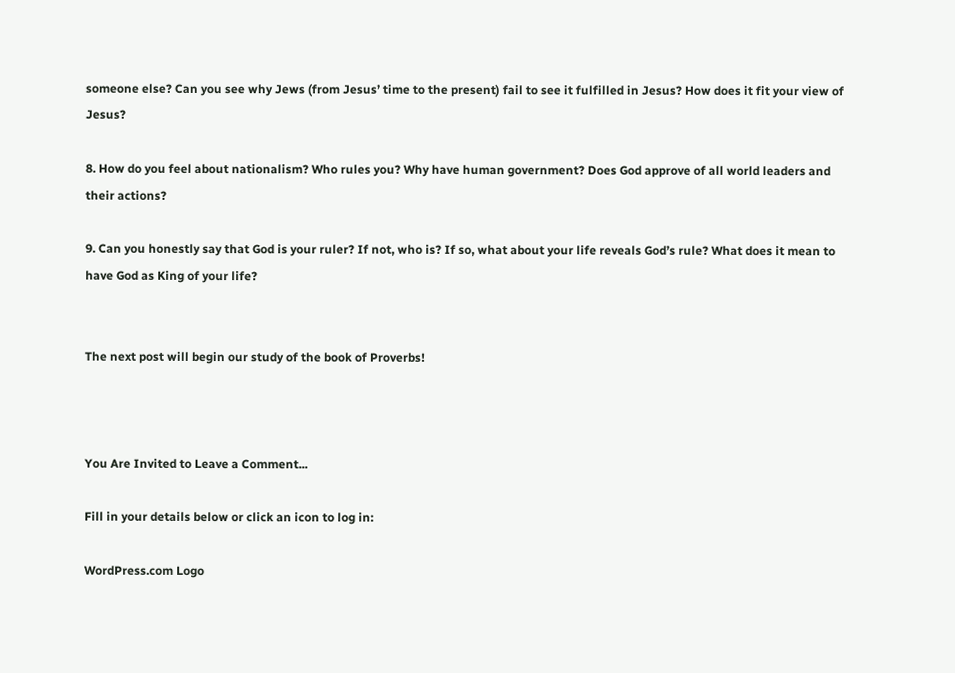someone else? Can you see why Jews (from Jesus’ time to the present) fail to see it fulfilled in Jesus? How does it fit your view of Jesus?

8. How do you feel about nationalism? Who rules you? Why have human government? Does God approve of all world leaders and their actions?

9. Can you honestly say that God is your ruler? If not, who is? If so, what about your life reveals God’s rule? What does it mean to have God as King of your life?


The next post will begin our study of the book of Proverbs!



You Are Invited to Leave a Comment...

Fill in your details below or click an icon to log in:

WordPress.com Logo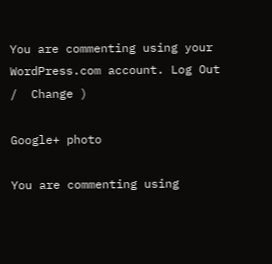You are commenting using your WordPress.com account. Log Out /  Change )

Google+ photo

You are commenting using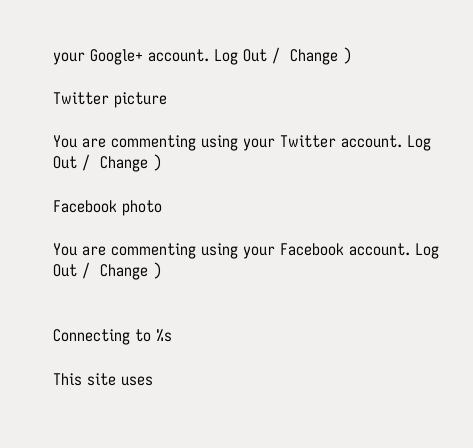your Google+ account. Log Out /  Change )

Twitter picture

You are commenting using your Twitter account. Log Out /  Change )

Facebook photo

You are commenting using your Facebook account. Log Out /  Change )


Connecting to %s

This site uses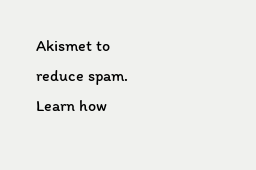Akismet to reduce spam. Learn how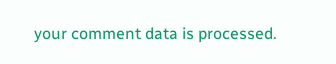your comment data is processed.